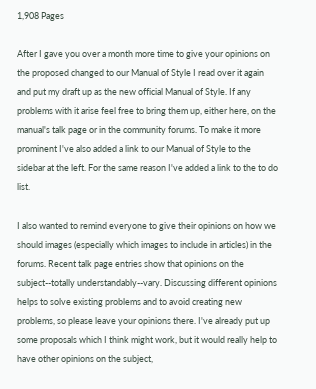1,908 Pages

After I gave you over a month more time to give your opinions on the proposed changed to our Manual of Style I read over it again and put my draft up as the new official Manual of Style. If any problems with it arise feel free to bring them up, either here, on the manual's talk page or in the community forums. To make it more prominent I've also added a link to our Manual of Style to the sidebar at the left. For the same reason I've added a link to the to do list.

I also wanted to remind everyone to give their opinions on how we should images (especially which images to include in articles) in the forums. Recent talk page entries show that opinions on the subject--totally understandably--vary. Discussing different opinions helps to solve existing problems and to avoid creating new problems, so please leave your opinions there. I've already put up some proposals which I think might work, but it would really help to have other opinions on the subject,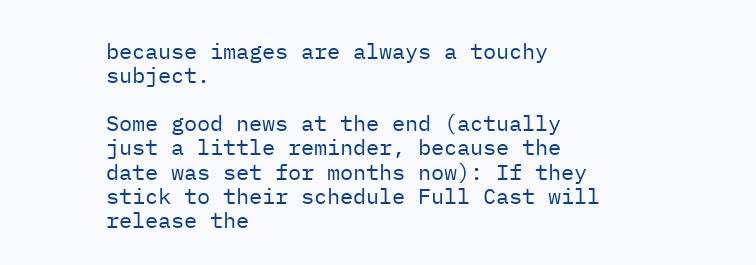because images are always a touchy subject.

Some good news at the end (actually just a little reminder, because the date was set for months now): If they stick to their schedule Full Cast will release the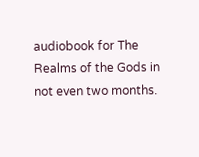audiobook for The Realms of the Gods in not even two months.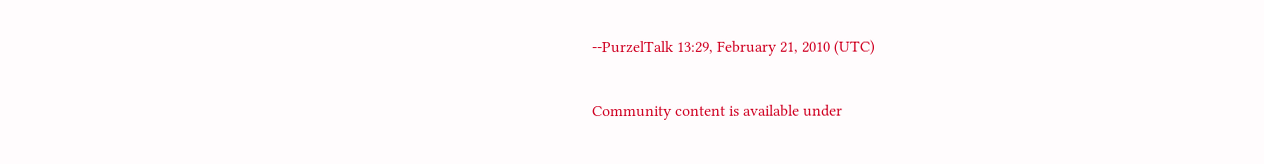--PurzelTalk 13:29, February 21, 2010 (UTC)

Community content is available under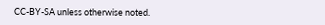CC-BY-SA unless otherwise noted.